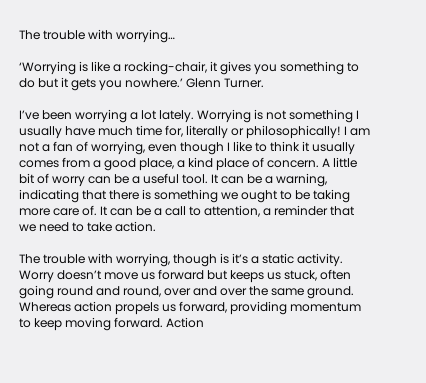The trouble with worrying…

‘Worrying is like a rocking-chair, it gives you something to do but it gets you nowhere.’ Glenn Turner.

I’ve been worrying a lot lately. Worrying is not something I usually have much time for, literally or philosophically! I am not a fan of worrying, even though I like to think it usually comes from a good place, a kind place of concern. A little bit of worry can be a useful tool. It can be a warning, indicating that there is something we ought to be taking more care of. It can be a call to attention, a reminder that we need to take action.

The trouble with worrying, though is it’s a static activity. Worry doesn’t move us forward but keeps us stuck, often going round and round, over and over the same ground. Whereas action propels us forward, providing momentum to keep moving forward. Action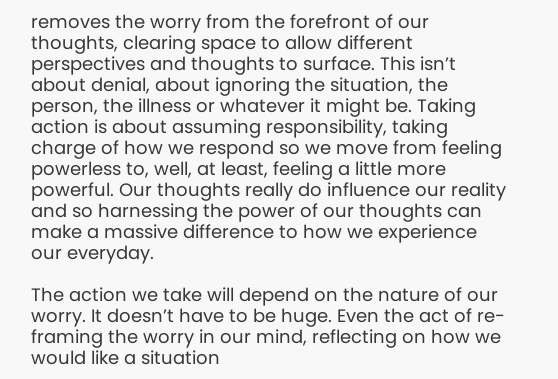removes the worry from the forefront of our thoughts, clearing space to allow different perspectives and thoughts to surface. This isn’t about denial, about ignoring the situation, the person, the illness or whatever it might be. Taking action is about assuming responsibility, taking charge of how we respond so we move from feeling powerless to, well, at least, feeling a little more powerful. Our thoughts really do influence our reality and so harnessing the power of our thoughts can make a massive difference to how we experience our everyday.

The action we take will depend on the nature of our worry. It doesn’t have to be huge. Even the act of re-framing the worry in our mind, reflecting on how we would like a situation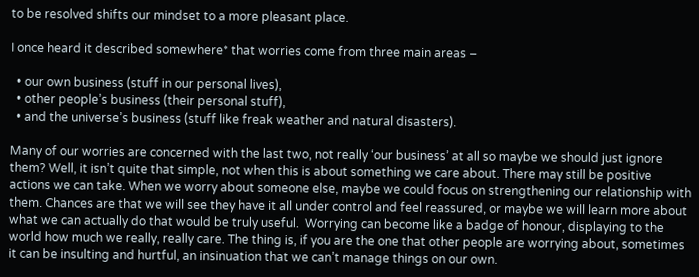to be resolved shifts our mindset to a more pleasant place.

I once heard it described somewhere* that worries come from three main areas –

  • our own business (stuff in our personal lives),
  • other people’s business (their personal stuff),
  • and the universe’s business (stuff like freak weather and natural disasters).

Many of our worries are concerned with the last two, not really ‘our business’ at all so maybe we should just ignore them? Well, it isn’t quite that simple, not when this is about something we care about. There may still be positive actions we can take. When we worry about someone else, maybe we could focus on strengthening our relationship with them. Chances are that we will see they have it all under control and feel reassured, or maybe we will learn more about what we can actually do that would be truly useful.  Worrying can become like a badge of honour, displaying to the world how much we really, really care. The thing is, if you are the one that other people are worrying about, sometimes it can be insulting and hurtful, an insinuation that we can’t manage things on our own.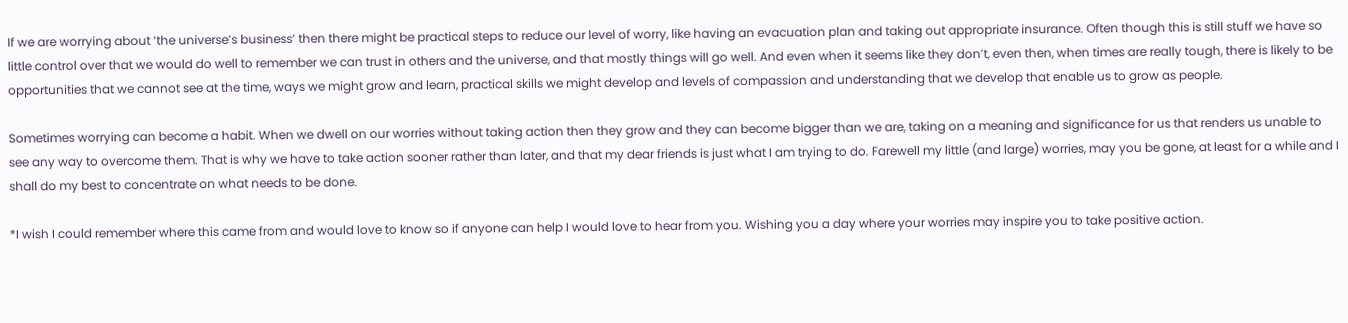If we are worrying about ‘the universe’s business’ then there might be practical steps to reduce our level of worry, like having an evacuation plan and taking out appropriate insurance. Often though this is still stuff we have so little control over that we would do well to remember we can trust in others and the universe, and that mostly things will go well. And even when it seems like they don’t, even then, when times are really tough, there is likely to be opportunities that we cannot see at the time, ways we might grow and learn, practical skills we might develop and levels of compassion and understanding that we develop that enable us to grow as people.

Sometimes worrying can become a habit. When we dwell on our worries without taking action then they grow and they can become bigger than we are, taking on a meaning and significance for us that renders us unable to see any way to overcome them. That is why we have to take action sooner rather than later, and that my dear friends is just what I am trying to do. Farewell my little (and large) worries, may you be gone, at least for a while and I shall do my best to concentrate on what needs to be done.

*I wish I could remember where this came from and would love to know so if anyone can help I would love to hear from you. Wishing you a day where your worries may inspire you to take positive action.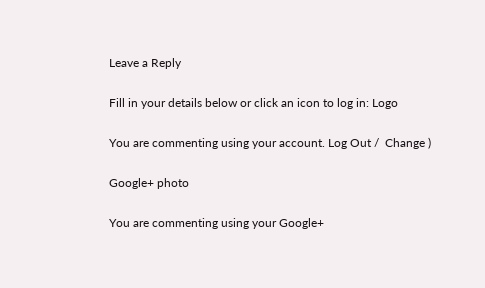Leave a Reply

Fill in your details below or click an icon to log in: Logo

You are commenting using your account. Log Out /  Change )

Google+ photo

You are commenting using your Google+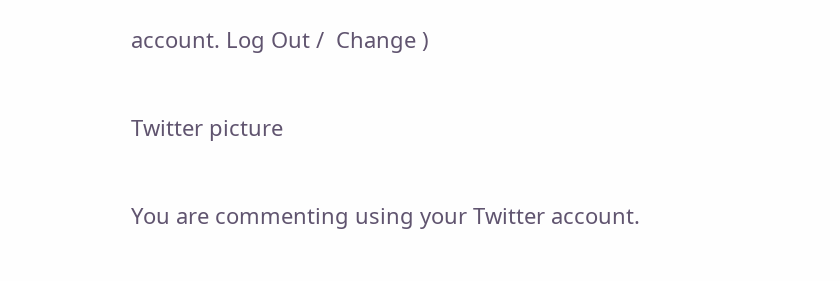account. Log Out /  Change )

Twitter picture

You are commenting using your Twitter account.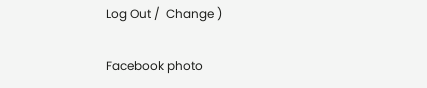Log Out /  Change )

Facebook photo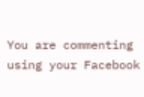You are commenting using your Facebook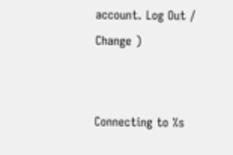account. Log Out /  Change )


Connecting to %s